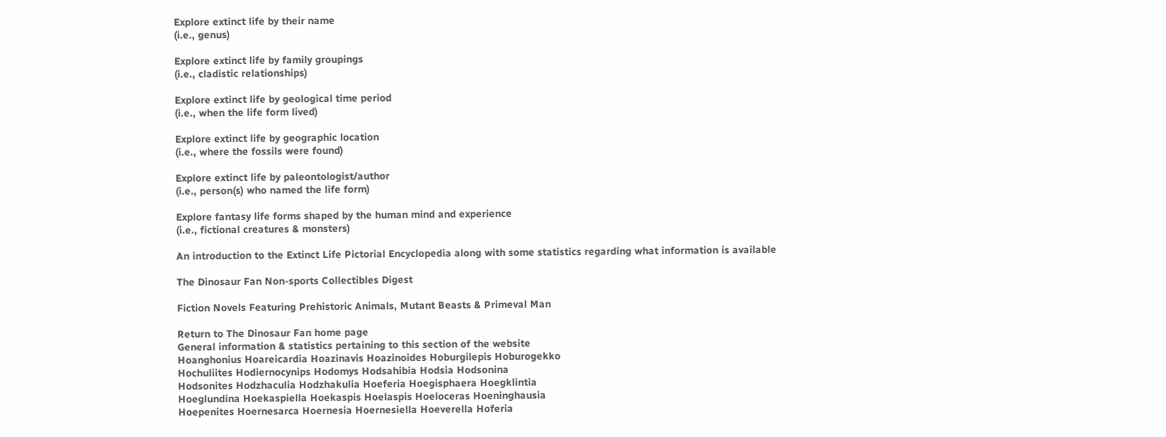Explore extinct life by their name
(i.e., genus)

Explore extinct life by family groupings
(i.e., cladistic relationships)

Explore extinct life by geological time period
(i.e., when the life form lived)

Explore extinct life by geographic location
(i.e., where the fossils were found)

Explore extinct life by paleontologist/author
(i.e., person(s) who named the life form)

Explore fantasy life forms shaped by the human mind and experience
(i.e., fictional creatures & monsters)

An introduction to the Extinct Life Pictorial Encyclopedia along with some statistics regarding what information is available

The Dinosaur Fan Non-sports Collectibles Digest

Fiction Novels Featuring Prehistoric Animals, Mutant Beasts & Primeval Man

Return to The Dinosaur Fan home page
General information & statistics pertaining to this section of the website
Hoanghonius Hoareicardia Hoazinavis Hoazinoides Hoburgilepis Hoburogekko
Hochuliites Hodiernocynips Hodomys Hodsahibia Hodsia Hodsonina
Hodsonites Hodzhaculia Hodzhakulia Hoeferia Hoegisphaera Hoegklintia
Hoeglundina Hoekaspiella Hoekaspis Hoelaspis Hoeloceras Hoeninghausia
Hoepenites Hoernesarca Hoernesia Hoernesiella Hoeverella Hoferia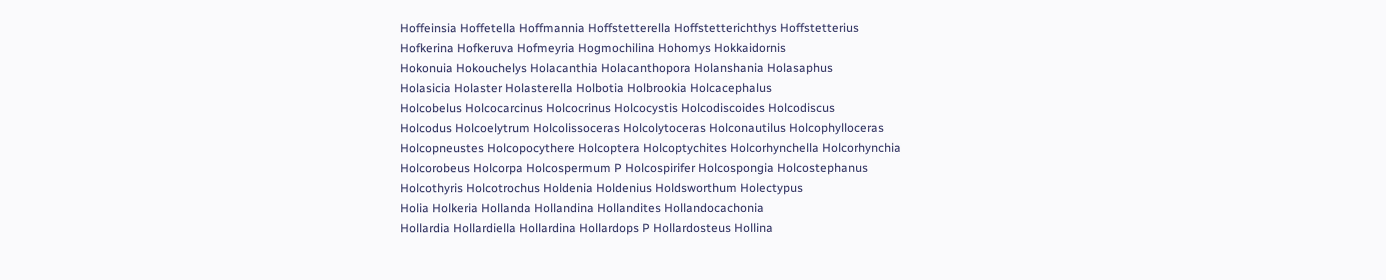Hoffeinsia Hoffetella Hoffmannia Hoffstetterella Hoffstetterichthys Hoffstetterius
Hofkerina Hofkeruva Hofmeyria Hogmochilina Hohomys Hokkaidornis
Hokonuia Hokouchelys Holacanthia Holacanthopora Holanshania Holasaphus
Holasicia Holaster Holasterella Holbotia Holbrookia Holcacephalus
Holcobelus Holcocarcinus Holcocrinus Holcocystis Holcodiscoides Holcodiscus
Holcodus Holcoelytrum Holcolissoceras Holcolytoceras Holconautilus Holcophylloceras
Holcopneustes Holcopocythere Holcoptera Holcoptychites Holcorhynchella Holcorhynchia
Holcorobeus Holcorpa Holcospermum P Holcospirifer Holcospongia Holcostephanus
Holcothyris Holcotrochus Holdenia Holdenius Holdsworthum Holectypus
Holia Holkeria Hollanda Hollandina Hollandites Hollandocachonia
Hollardia Hollardiella Hollardina Hollardops P Hollardosteus Hollina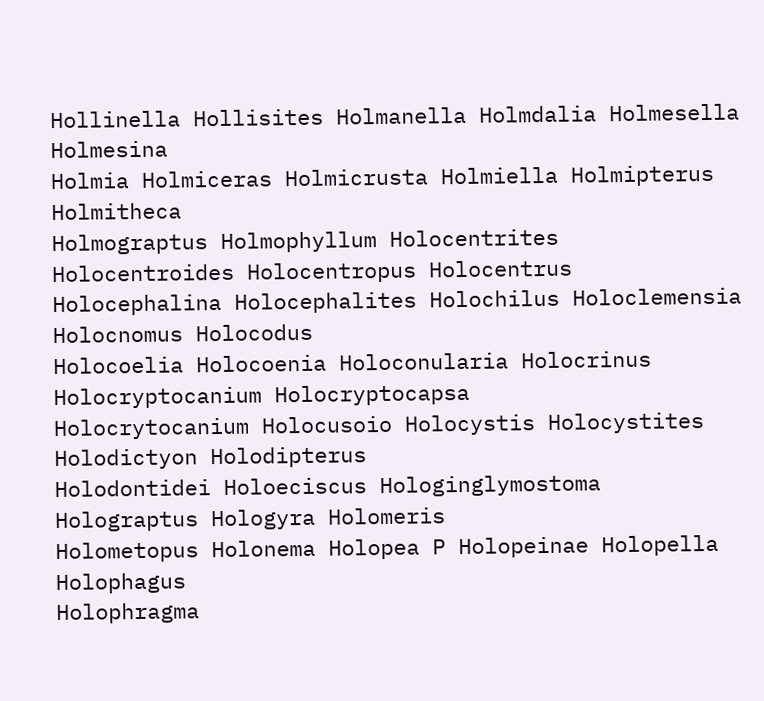Hollinella Hollisites Holmanella Holmdalia Holmesella Holmesina
Holmia Holmiceras Holmicrusta Holmiella Holmipterus Holmitheca
Holmograptus Holmophyllum Holocentrites Holocentroides Holocentropus Holocentrus
Holocephalina Holocephalites Holochilus Holoclemensia Holocnomus Holocodus
Holocoelia Holocoenia Holoconularia Holocrinus Holocryptocanium Holocryptocapsa
Holocrytocanium Holocusoio Holocystis Holocystites Holodictyon Holodipterus
Holodontidei Holoeciscus Hologinglymostoma Holograptus Hologyra Holomeris
Holometopus Holonema Holopea P Holopeinae Holopella Holophagus
Holophragma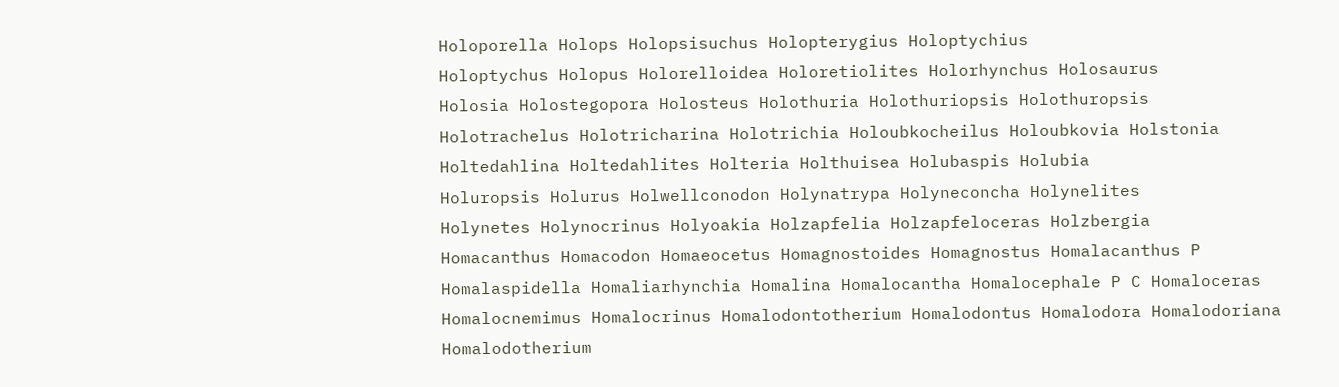Holoporella Holops Holopsisuchus Holopterygius Holoptychius
Holoptychus Holopus Holorelloidea Holoretiolites Holorhynchus Holosaurus
Holosia Holostegopora Holosteus Holothuria Holothuriopsis Holothuropsis
Holotrachelus Holotricharina Holotrichia Holoubkocheilus Holoubkovia Holstonia
Holtedahlina Holtedahlites Holteria Holthuisea Holubaspis Holubia
Holuropsis Holurus Holwellconodon Holynatrypa Holyneconcha Holynelites
Holynetes Holynocrinus Holyoakia Holzapfelia Holzapfeloceras Holzbergia
Homacanthus Homacodon Homaeocetus Homagnostoides Homagnostus Homalacanthus P
Homalaspidella Homaliarhynchia Homalina Homalocantha Homalocephale P C Homaloceras
Homalocnemimus Homalocrinus Homalodontotherium Homalodontus Homalodora Homalodoriana
Homalodotherium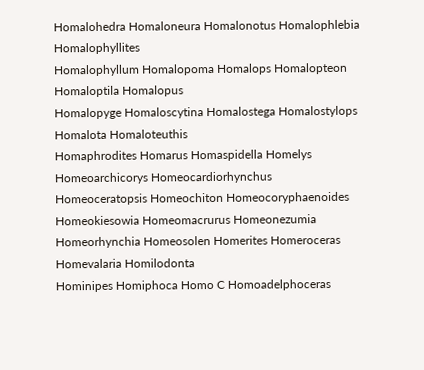Homalohedra Homaloneura Homalonotus Homalophlebia Homalophyllites
Homalophyllum Homalopoma Homalops Homalopteon Homaloptila Homalopus
Homalopyge Homaloscytina Homalostega Homalostylops Homalota Homaloteuthis
Homaphrodites Homarus Homaspidella Homelys Homeoarchicorys Homeocardiorhynchus
Homeoceratopsis Homeochiton Homeocoryphaenoides Homeokiesowia Homeomacrurus Homeonezumia
Homeorhynchia Homeosolen Homerites Homeroceras Homevalaria Homilodonta
Hominipes Homiphoca Homo C Homoadelphoceras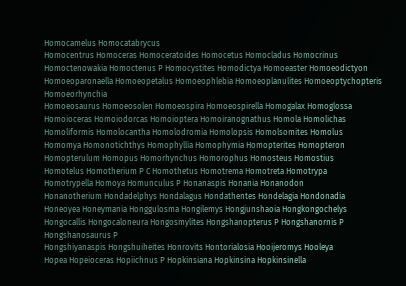Homocamelus Homocatabrycus
Homocentrus Homoceras Homoceratoides Homocetus Homocladus Homocrinus
Homoctenowakia Homoctenus P Homocystites Homodictya Homoeaster Homoeodictyon
Homoeoparonaella Homoeopetalus Homoeophlebia Homoeoplanulites Homoeoptychopteris Homoeorhynchia
Homoeosaurus Homoeosolen Homoeospira Homoeospirella Homogalax Homoglossa
Homoioceras Homoiodorcas Homoioptera Homoiranognathus Homola Homolichas
Homoliformis Homolocantha Homolodromia Homolopsis Homolsomites Homolus
Homomya Homonotichthys Homophyllia Homophymia Homopterites Homopteron
Homopterulum Homopus Homorhynchus Homorophus Homosteus Homostius
Homotelus Homotherium P C Homothetus Homotrema Homotreta Homotrypa
Homotrypella Homoya Homunculus P Honanaspis Honania Honanodon
Honanotherium Hondadelphys Hondalagus Hondathentes Hondelagia Hondonadia
Honeoyea Honeymania Honggulosma Hongilemys Hongjunshaoia Hongkongochelys
Hongocallis Hongocaloneura Hongosmylites Hongshanopterus P Hongshanornis P Hongshanosaurus P
Hongshiyanaspis Hongshuiheites Honrovits Hontorialosia Hooijeromys Hooleya
Hopea Hopeioceras Hopiichnus P Hopkinsiana Hopkinsina Hopkinsinella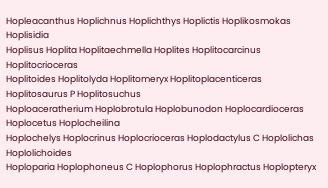Hopleacanthus Hoplichnus Hoplichthys Hoplictis Hoplikosmokas Hoplisidia
Hoplisus Hoplita Hoplitaechmella Hoplites Hoplitocarcinus Hoplitocrioceras
Hoplitoides Hoplitolyda Hoplitomeryx Hoplitoplacenticeras Hoplitosaurus P Hoplitosuchus
Hoploaceratherium Hoplobrotula Hoplobunodon Hoplocardioceras Hoplocetus Hoplocheilina
Hoplochelys Hoplocrinus Hoplocrioceras Hoplodactylus C Hoplolichas Hoplolichoides
Hoploparia Hoplophoneus C Hoplophorus Hoplophractus Hoplopteryx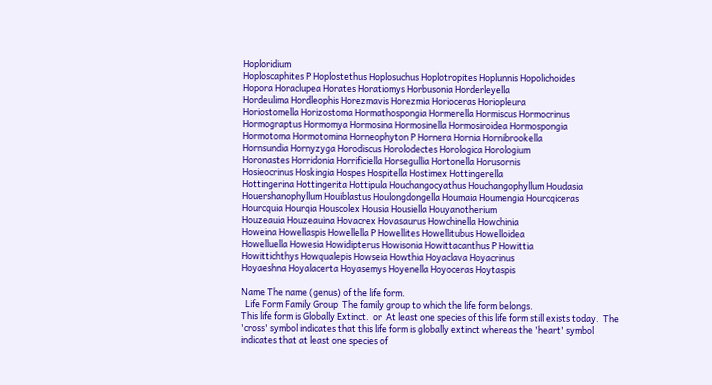Hoploridium
Hoploscaphites P Hoplostethus Hoplosuchus Hoplotropites Hoplunnis Hopolichoides
Hopora Horaclupea Horates Horatiomys Horbusonia Horderleyella
Hordeulima Hordleophis Horezmavis Horezmia Horioceras Horiopleura
Horiostomella Horizostoma Hormathospongia Hormerella Hormiscus Hormocrinus
Hormograptus Hormomya Hormosina Hormosinella Hormosiroidea Hormospongia
Hormotoma Hormotomina Horneophyton P Hornera Hornia Hornibrookella
Hornsundia Hornyzyga Horodiscus Horolodectes Horologica Horologium
Horonastes Horridonia Horrificiella Horsegullia Hortonella Horusornis
Hosieocrinus Hoskingia Hospes Hospitella Hostimex Hottingerella
Hottingerina Hottingerita Hottipula Houchangocyathus Houchangophyllum Houdasia
Houershanophyllum Houiblastus Houlongdongella Houmaia Houmengia Hourcqiceras
Hourcquia Hourqia Houscolex Housia Housiella Houyanotherium
Houzeauia Houzeauina Hovacrex Hovasaurus Howchinella Howchinia
Howeina Howellaspis Howellella P Howellites Howellitubus Howelloidea
Howelluella Howesia Howidipterus Howisonia Howittacanthus P Howittia
Howittichthys Howqualepis Howseia Howthia Hoyaclava Hoyacrinus
Hoyaeshna Hoyalacerta Hoyasemys Hoyenella Hoyoceras Hoytaspis

Name The name (genus) of the life form.
  Life Form Family Group  The family group to which the life form belongs.
This life form is Globally Extinct.  or  At least one species of this life form still exists today.  The 'cross' symbol indicates that this life form is globally extinct whereas the 'heart' symbol indicates that at least one species of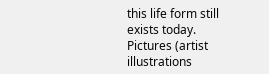this life form still exists today.
Pictures (artist illustrations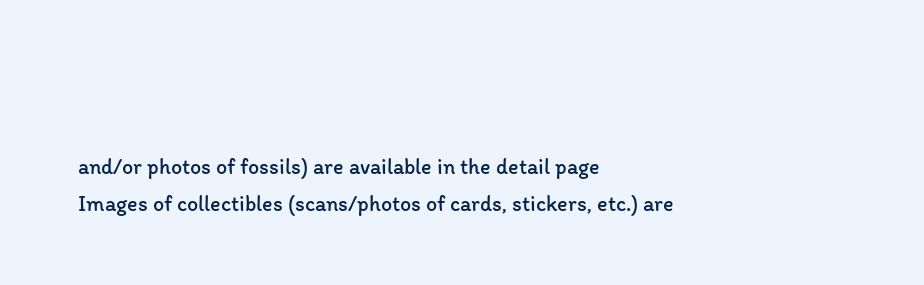and/or photos of fossils) are available in the detail page
Images of collectibles (scans/photos of cards, stickers, etc.) are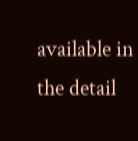available in the detail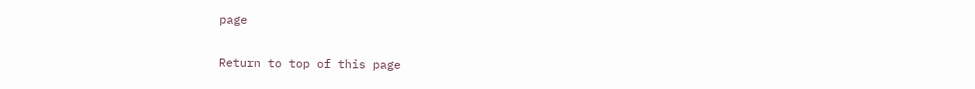page

Return to top of this page